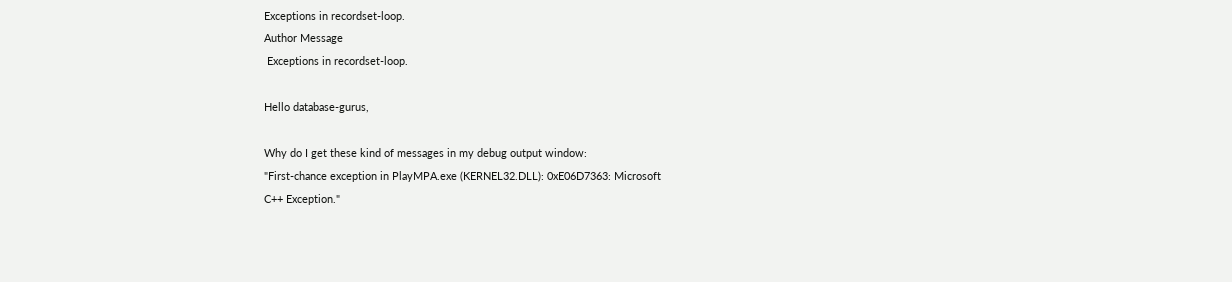Exceptions in recordset-loop.
Author Message
 Exceptions in recordset-loop.

Hello database-gurus,

Why do I get these kind of messages in my debug output window:
"First-chance exception in PlayMPA.exe (KERNEL32.DLL): 0xE06D7363: Microsoft
C++ Exception."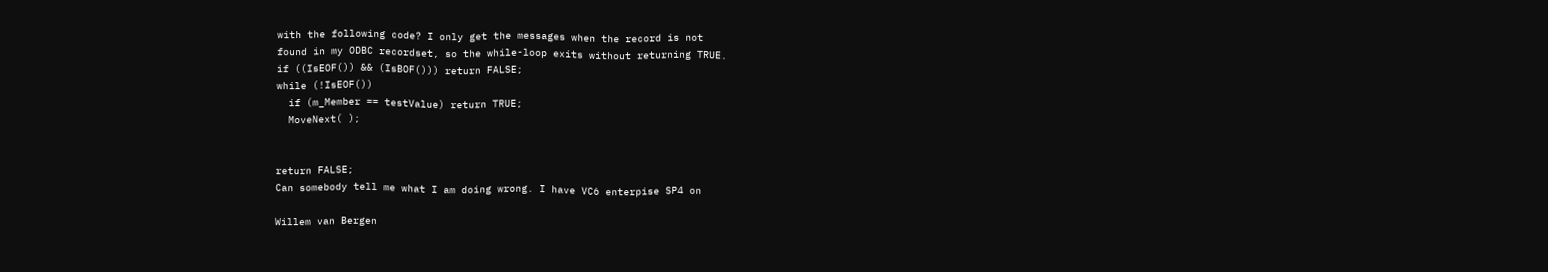with the following code? I only get the messages when the record is not
found in my ODBC recordset, so the while-loop exits without returning TRUE.
if ((IsEOF()) && (IsBOF())) return FALSE;
while (!IsEOF())
  if (m_Member == testValue) return TRUE;
  MoveNext( );


return FALSE;
Can somebody tell me what I am doing wrong. I have VC6 enterpise SP4 on

Willem van Bergen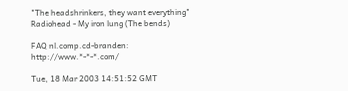"The headshrinkers, they want everything"
Radiohead - My iron lung (The bends)

FAQ nl.comp.cd-branden: http://www.*-*-*.com/

Tue, 18 Mar 2003 14:51:52 GMT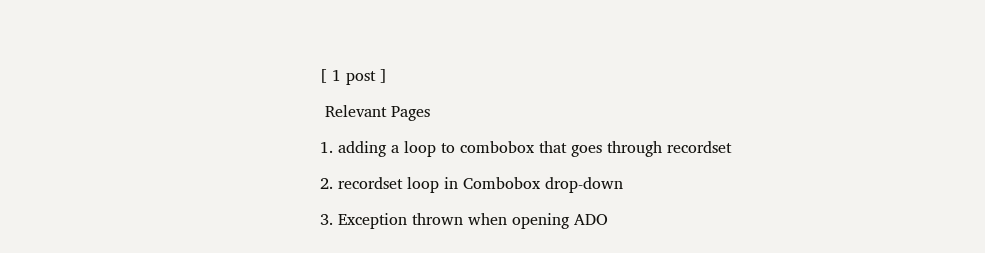[ 1 post ]

 Relevant Pages

1. adding a loop to combobox that goes through recordset

2. recordset loop in Combobox drop-down

3. Exception thrown when opening ADO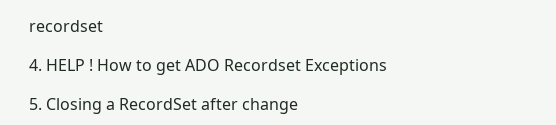recordset

4. HELP ! How to get ADO Recordset Exceptions

5. Closing a RecordSet after change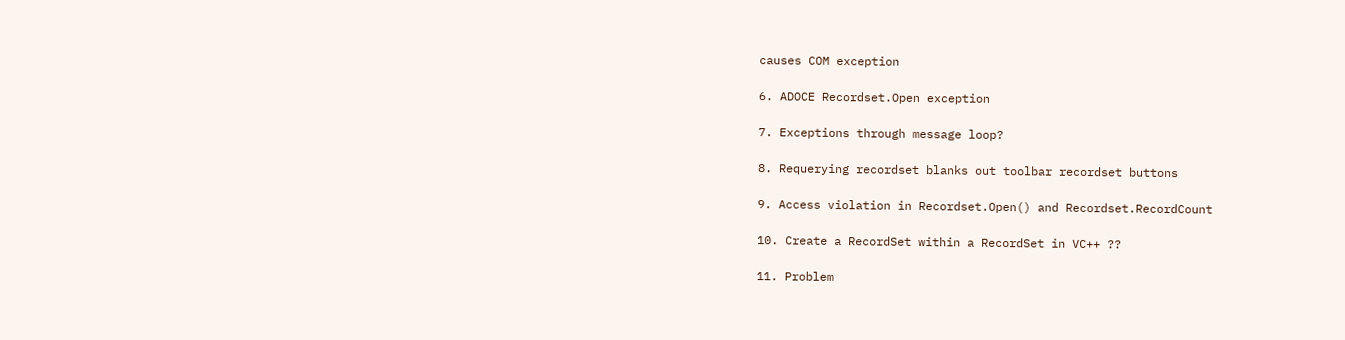causes COM exception

6. ADOCE Recordset.Open exception

7. Exceptions through message loop?

8. Requerying recordset blanks out toolbar recordset buttons

9. Access violation in Recordset.Open() and Recordset.RecordCount

10. Create a RecordSet within a RecordSet in VC++ ??

11. Problem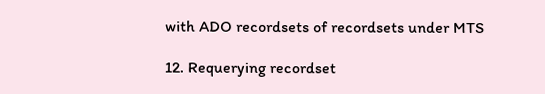with ADO recordsets of recordsets under MTS

12. Requerying recordset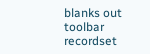blanks out toolbar recordset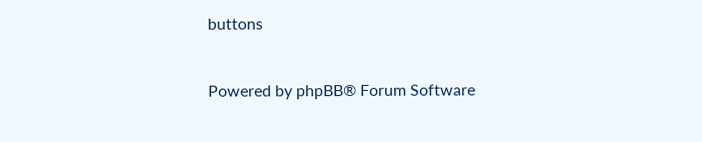buttons


Powered by phpBB® Forum Software